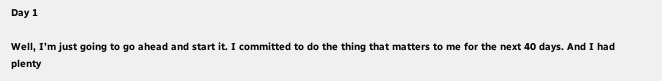Day 1

Well, I’m just going to go ahead and start it. I committed to do the thing that matters to me for the next 40 days. And I had plenty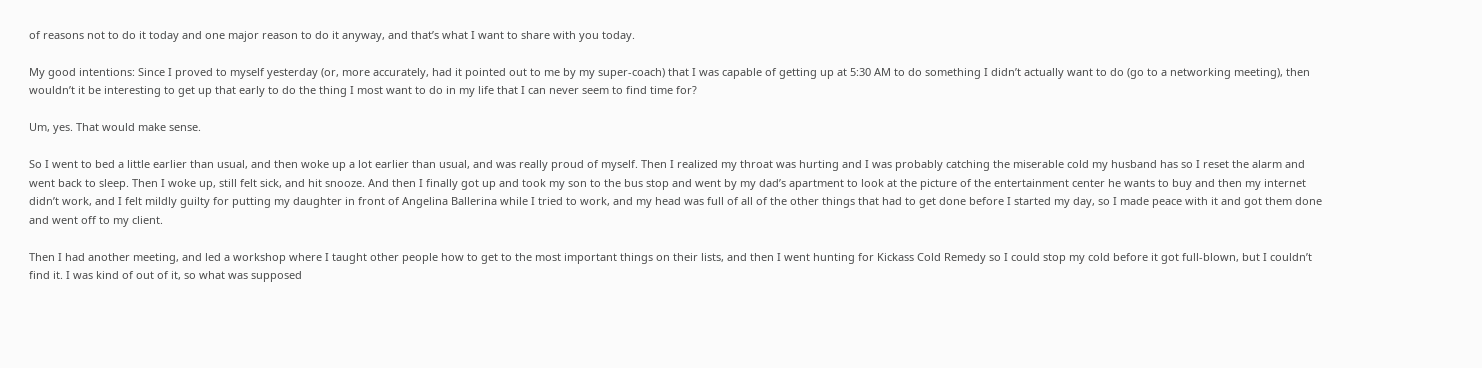of reasons not to do it today and one major reason to do it anyway, and that’s what I want to share with you today.

My good intentions: Since I proved to myself yesterday (or, more accurately, had it pointed out to me by my super-coach) that I was capable of getting up at 5:30 AM to do something I didn’t actually want to do (go to a networking meeting), then wouldn’t it be interesting to get up that early to do the thing I most want to do in my life that I can never seem to find time for?

Um, yes. That would make sense.

So I went to bed a little earlier than usual, and then woke up a lot earlier than usual, and was really proud of myself. Then I realized my throat was hurting and I was probably catching the miserable cold my husband has so I reset the alarm and went back to sleep. Then I woke up, still felt sick, and hit snooze. And then I finally got up and took my son to the bus stop and went by my dad’s apartment to look at the picture of the entertainment center he wants to buy and then my internet didn’t work, and I felt mildly guilty for putting my daughter in front of Angelina Ballerina while I tried to work, and my head was full of all of the other things that had to get done before I started my day, so I made peace with it and got them done and went off to my client.

Then I had another meeting, and led a workshop where I taught other people how to get to the most important things on their lists, and then I went hunting for Kickass Cold Remedy so I could stop my cold before it got full-blown, but I couldn’t find it. I was kind of out of it, so what was supposed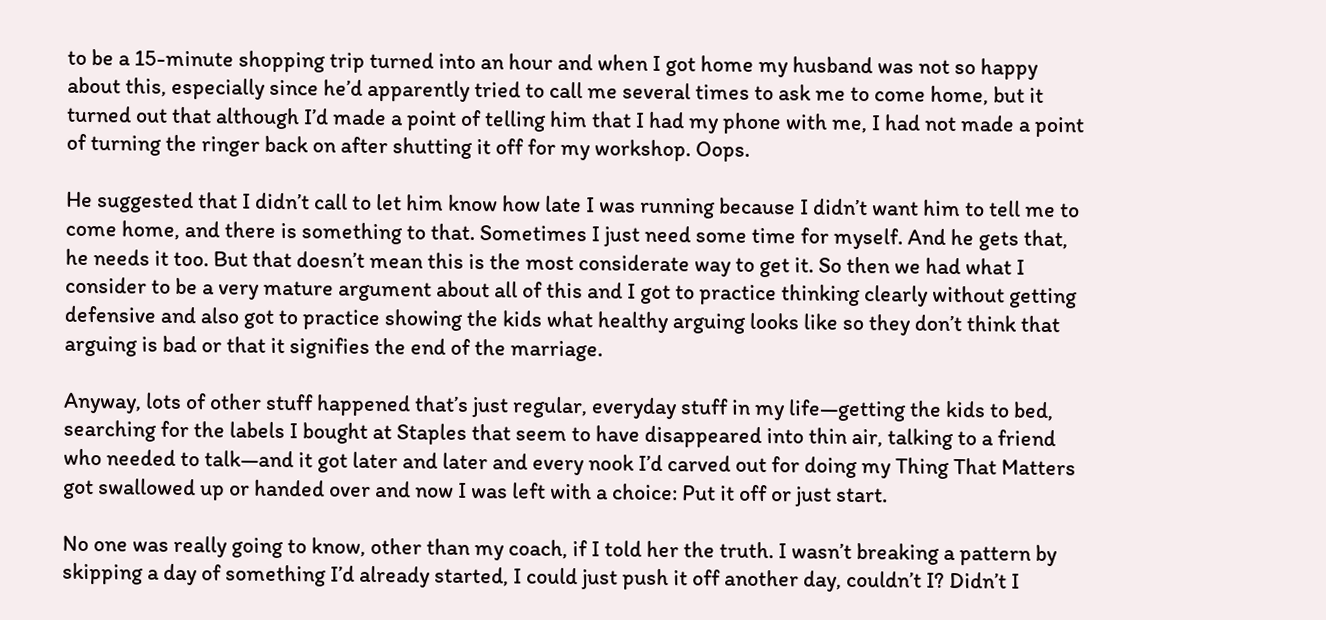to be a 15-minute shopping trip turned into an hour and when I got home my husband was not so happy about this, especially since he’d apparently tried to call me several times to ask me to come home, but it turned out that although I’d made a point of telling him that I had my phone with me, I had not made a point of turning the ringer back on after shutting it off for my workshop. Oops.

He suggested that I didn’t call to let him know how late I was running because I didn’t want him to tell me to come home, and there is something to that. Sometimes I just need some time for myself. And he gets that, he needs it too. But that doesn’t mean this is the most considerate way to get it. So then we had what I consider to be a very mature argument about all of this and I got to practice thinking clearly without getting defensive and also got to practice showing the kids what healthy arguing looks like so they don’t think that arguing is bad or that it signifies the end of the marriage.

Anyway, lots of other stuff happened that’s just regular, everyday stuff in my life—getting the kids to bed, searching for the labels I bought at Staples that seem to have disappeared into thin air, talking to a friend who needed to talk—and it got later and later and every nook I’d carved out for doing my Thing That Matters got swallowed up or handed over and now I was left with a choice: Put it off or just start.

No one was really going to know, other than my coach, if I told her the truth. I wasn’t breaking a pattern by skipping a day of something I’d already started, I could just push it off another day, couldn’t I? Didn’t I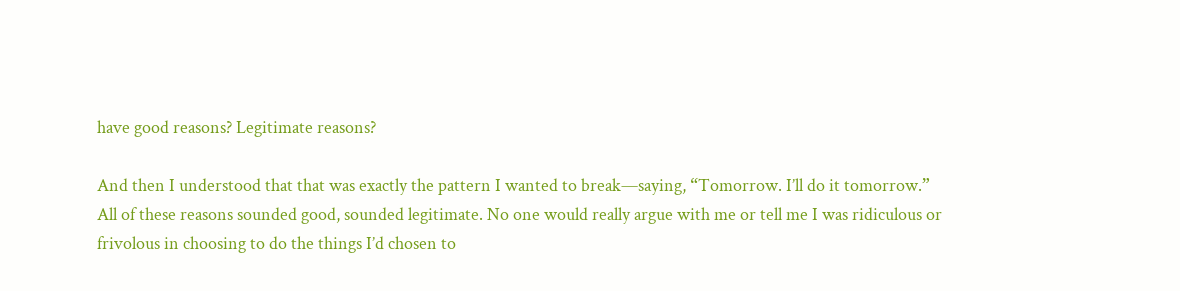have good reasons? Legitimate reasons?

And then I understood that that was exactly the pattern I wanted to break—saying, “Tomorrow. I’ll do it tomorrow.” All of these reasons sounded good, sounded legitimate. No one would really argue with me or tell me I was ridiculous or frivolous in choosing to do the things I’d chosen to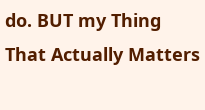do. BUT my Thing That Actually Matters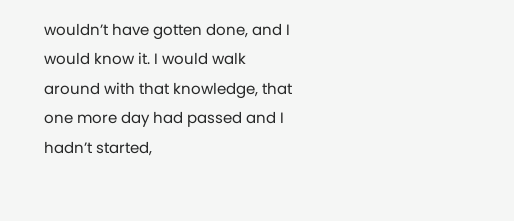wouldn’t have gotten done, and I would know it. I would walk around with that knowledge, that one more day had passed and I hadn’t started,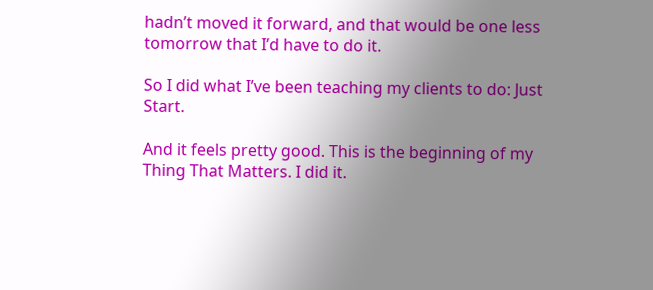hadn’t moved it forward, and that would be one less tomorrow that I’d have to do it.

So I did what I’ve been teaching my clients to do: Just Start.

And it feels pretty good. This is the beginning of my Thing That Matters. I did it.